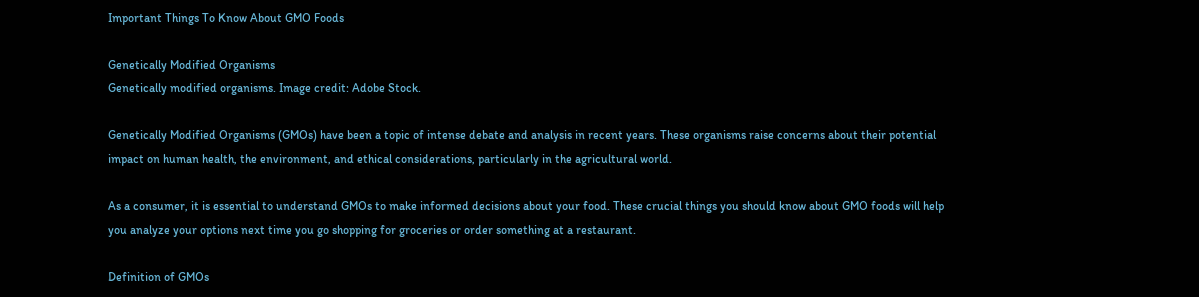Important Things To Know About GMO Foods

Genetically Modified Organisms
Genetically modified organisms. Image credit: Adobe Stock.

Genetically Modified Organisms (GMOs) have been a topic of intense debate and analysis in recent years. These organisms raise concerns about their potential impact on human health, the environment, and ethical considerations, particularly in the agricultural world.

As a consumer, it is essential to understand GMOs to make informed decisions about your food. These crucial things you should know about GMO foods will help you analyze your options next time you go shopping for groceries or order something at a restaurant.

Definition of GMOs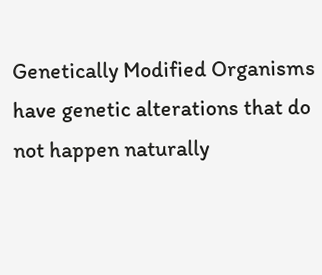Genetically Modified Organisms have genetic alterations that do not happen naturally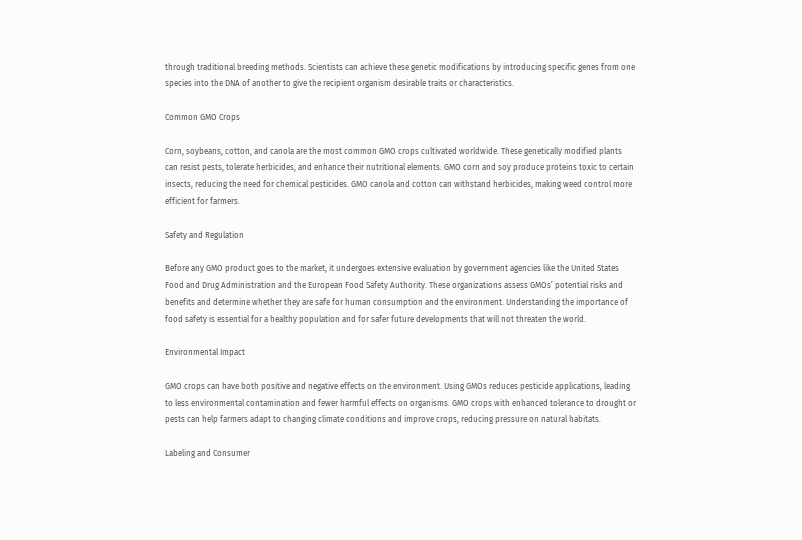through traditional breeding methods. Scientists can achieve these genetic modifications by introducing specific genes from one species into the DNA of another to give the recipient organism desirable traits or characteristics.

Common GMO Crops

Corn, soybeans, cotton, and canola are the most common GMO crops cultivated worldwide. These genetically modified plants can resist pests, tolerate herbicides, and enhance their nutritional elements. GMO corn and soy produce proteins toxic to certain insects, reducing the need for chemical pesticides. GMO canola and cotton can withstand herbicides, making weed control more efficient for farmers.

Safety and Regulation

Before any GMO product goes to the market, it undergoes extensive evaluation by government agencies like the United States Food and Drug Administration and the European Food Safety Authority. These organizations assess GMOs’ potential risks and benefits and determine whether they are safe for human consumption and the environment. Understanding the importance of food safety is essential for a healthy population and for safer future developments that will not threaten the world.

Environmental Impact

GMO crops can have both positive and negative effects on the environment. Using GMOs reduces pesticide applications, leading to less environmental contamination and fewer harmful effects on organisms. GMO crops with enhanced tolerance to drought or pests can help farmers adapt to changing climate conditions and improve crops, reducing pressure on natural habitats.

Labeling and Consumer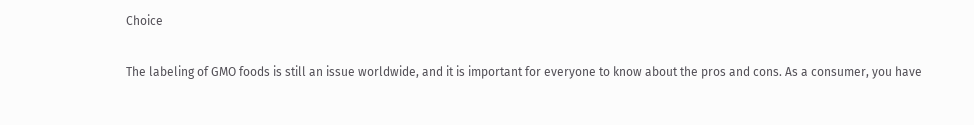Choice

The labeling of GMO foods is still an issue worldwide, and it is important for everyone to know about the pros and cons. As a consumer, you have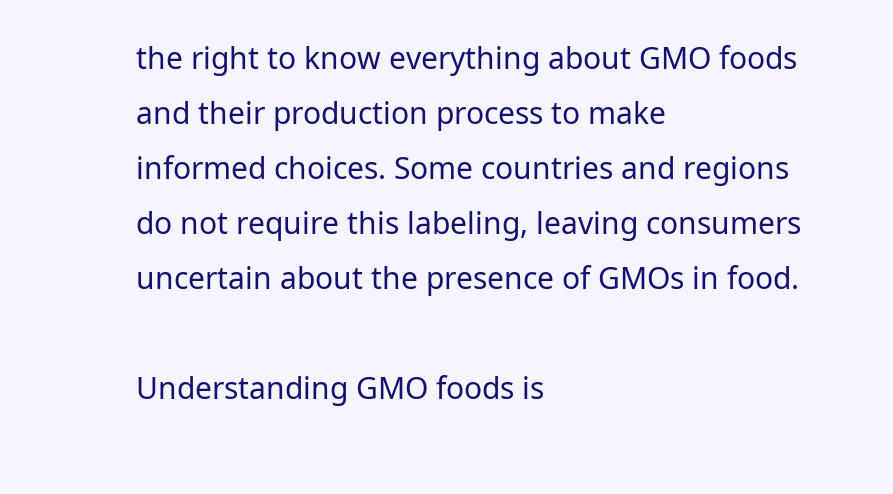the right to know everything about GMO foods and their production process to make informed choices. Some countries and regions do not require this labeling, leaving consumers uncertain about the presence of GMOs in food.

Understanding GMO foods is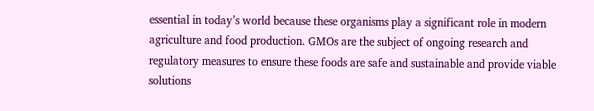essential in today’s world because these organisms play a significant role in modern agriculture and food production. GMOs are the subject of ongoing research and regulatory measures to ensure these foods are safe and sustainable and provide viable solutions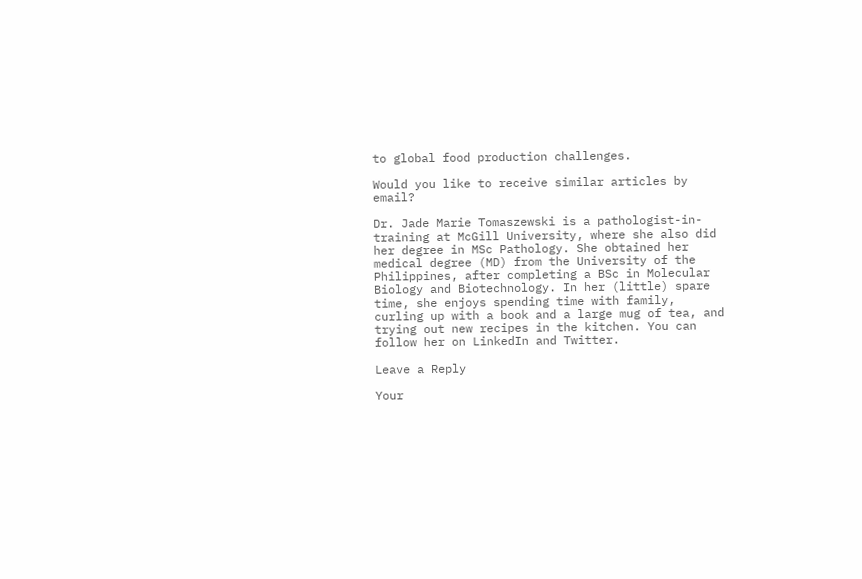to global food production challenges.

Would you like to receive similar articles by email?

Dr. Jade Marie Tomaszewski is a pathologist-in-training at McGill University, where she also did her degree in MSc Pathology. She obtained her medical degree (MD) from the University of the Philippines, after completing a BSc in Molecular Biology and Biotechnology. In her (little) spare time, she enjoys spending time with family, curling up with a book and a large mug of tea, and trying out new recipes in the kitchen. You can follow her on LinkedIn and Twitter.

Leave a Reply

Your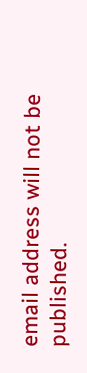email address will not be published.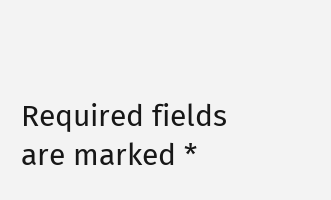Required fields are marked *